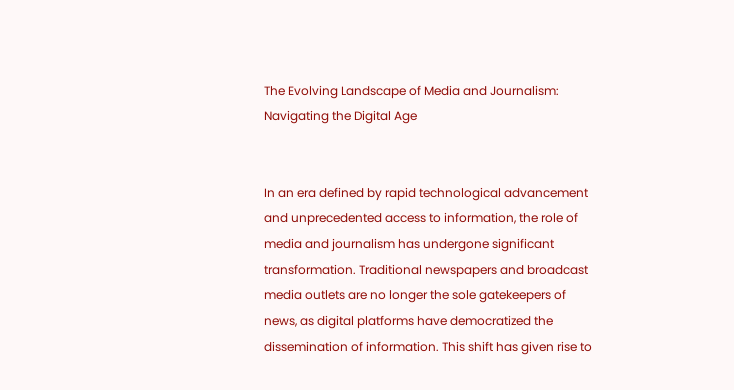The Evolving Landscape of Media and Journalism: Navigating the Digital Age


In an era defined by rapid technological advancement and unprecedented access to information, the role of media and journalism has undergone significant transformation. Traditional newspapers and broadcast media outlets are no longer the sole gatekeepers of news, as digital platforms have democratized the dissemination of information. This shift has given rise to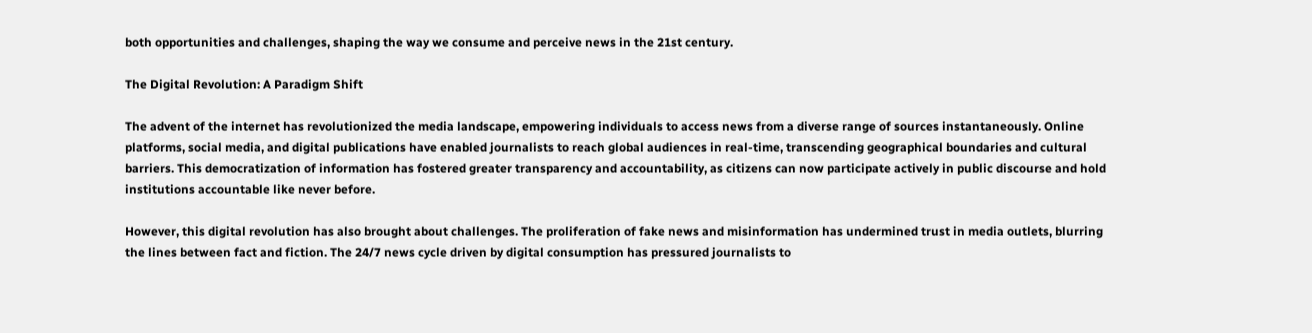both opportunities and challenges, shaping the way we consume and perceive news in the 21st century.

The Digital Revolution: A Paradigm Shift

The advent of the internet has revolutionized the media landscape, empowering individuals to access news from a diverse range of sources instantaneously. Online platforms, social media, and digital publications have enabled journalists to reach global audiences in real-time, transcending geographical boundaries and cultural barriers. This democratization of information has fostered greater transparency and accountability, as citizens can now participate actively in public discourse and hold institutions accountable like never before.

However, this digital revolution has also brought about challenges. The proliferation of fake news and misinformation has undermined trust in media outlets, blurring the lines between fact and fiction. The 24/7 news cycle driven by digital consumption has pressured journalists to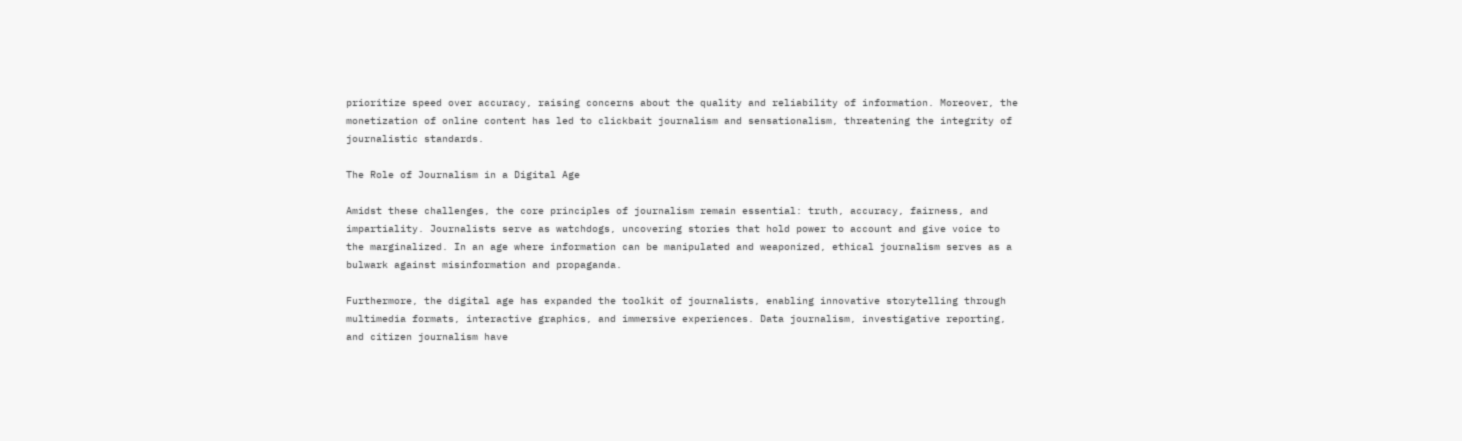prioritize speed over accuracy, raising concerns about the quality and reliability of information. Moreover, the monetization of online content has led to clickbait journalism and sensationalism, threatening the integrity of journalistic standards.

The Role of Journalism in a Digital Age

Amidst these challenges, the core principles of journalism remain essential: truth, accuracy, fairness, and impartiality. Journalists serve as watchdogs, uncovering stories that hold power to account and give voice to the marginalized. In an age where information can be manipulated and weaponized, ethical journalism serves as a bulwark against misinformation and propaganda.

Furthermore, the digital age has expanded the toolkit of journalists, enabling innovative storytelling through multimedia formats, interactive graphics, and immersive experiences. Data journalism, investigative reporting, and citizen journalism have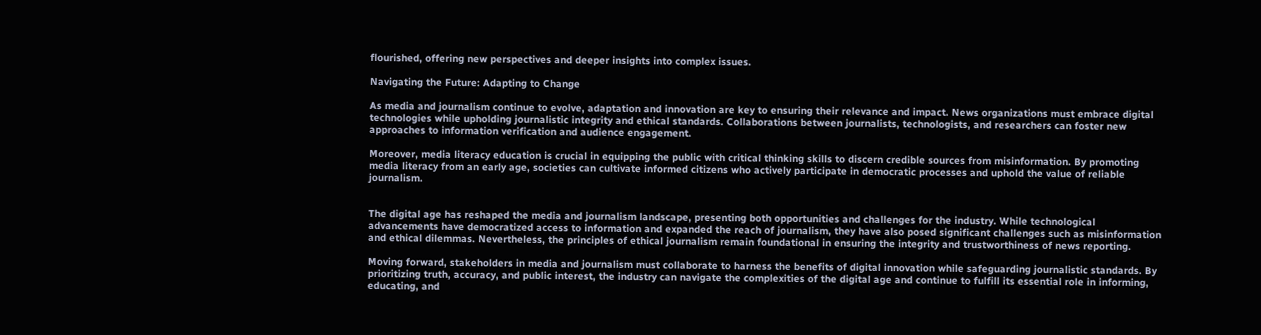flourished, offering new perspectives and deeper insights into complex issues.

Navigating the Future: Adapting to Change

As media and journalism continue to evolve, adaptation and innovation are key to ensuring their relevance and impact. News organizations must embrace digital technologies while upholding journalistic integrity and ethical standards. Collaborations between journalists, technologists, and researchers can foster new approaches to information verification and audience engagement.

Moreover, media literacy education is crucial in equipping the public with critical thinking skills to discern credible sources from misinformation. By promoting media literacy from an early age, societies can cultivate informed citizens who actively participate in democratic processes and uphold the value of reliable journalism.


The digital age has reshaped the media and journalism landscape, presenting both opportunities and challenges for the industry. While technological advancements have democratized access to information and expanded the reach of journalism, they have also posed significant challenges such as misinformation and ethical dilemmas. Nevertheless, the principles of ethical journalism remain foundational in ensuring the integrity and trustworthiness of news reporting.

Moving forward, stakeholders in media and journalism must collaborate to harness the benefits of digital innovation while safeguarding journalistic standards. By prioritizing truth, accuracy, and public interest, the industry can navigate the complexities of the digital age and continue to fulfill its essential role in informing, educating, and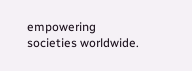empowering societies worldwide.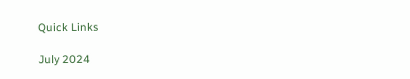Quick Links

July 2024